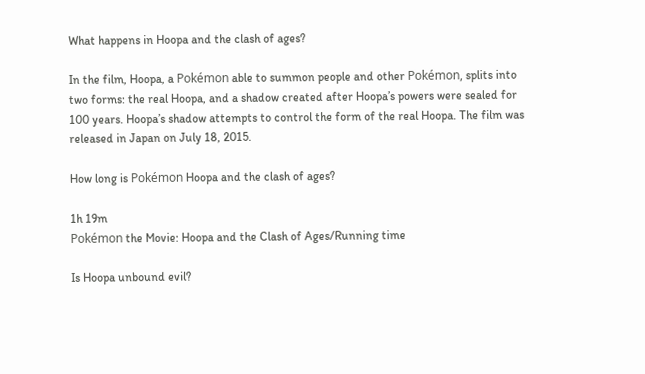What happens in Hoopa and the clash of ages?

In the film, Hoopa, a Pokémon able to summon people and other Pokémon, splits into two forms: the real Hoopa, and a shadow created after Hoopa’s powers were sealed for 100 years. Hoopa’s shadow attempts to control the form of the real Hoopa. The film was released in Japan on July 18, 2015.

How long is Pokémon Hoopa and the clash of ages?

1h 19m
Pokémon the Movie: Hoopa and the Clash of Ages/Running time

Is Hoopa unbound evil?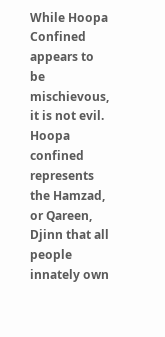While Hoopa Confined appears to be mischievous, it is not evil. Hoopa confined represents the Hamzad, or Qareen, Djinn that all people innately own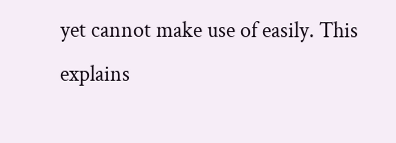yet cannot make use of easily. This explains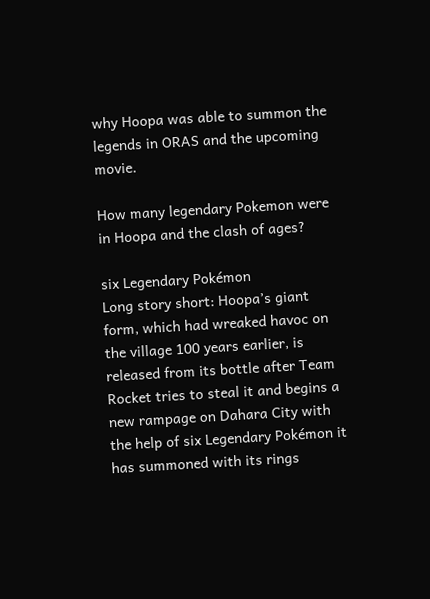why Hoopa was able to summon the legends in ORAS and the upcoming movie.

How many legendary Pokemon were in Hoopa and the clash of ages?

six Legendary Pokémon
Long story short: Hoopa’s giant form, which had wreaked havoc on the village 100 years earlier, is released from its bottle after Team Rocket tries to steal it and begins a new rampage on Dahara City with the help of six Legendary Pokémon it has summoned with its rings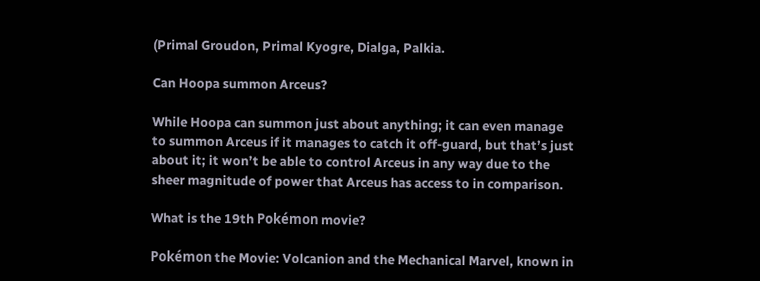(Primal Groudon, Primal Kyogre, Dialga, Palkia.

Can Hoopa summon Arceus?

While Hoopa can summon just about anything; it can even manage to summon Arceus if it manages to catch it off-guard, but that’s just about it; it won’t be able to control Arceus in any way due to the sheer magnitude of power that Arceus has access to in comparison.

What is the 19th Pokémon movie?

Pokémon the Movie: Volcanion and the Mechanical Marvel, known in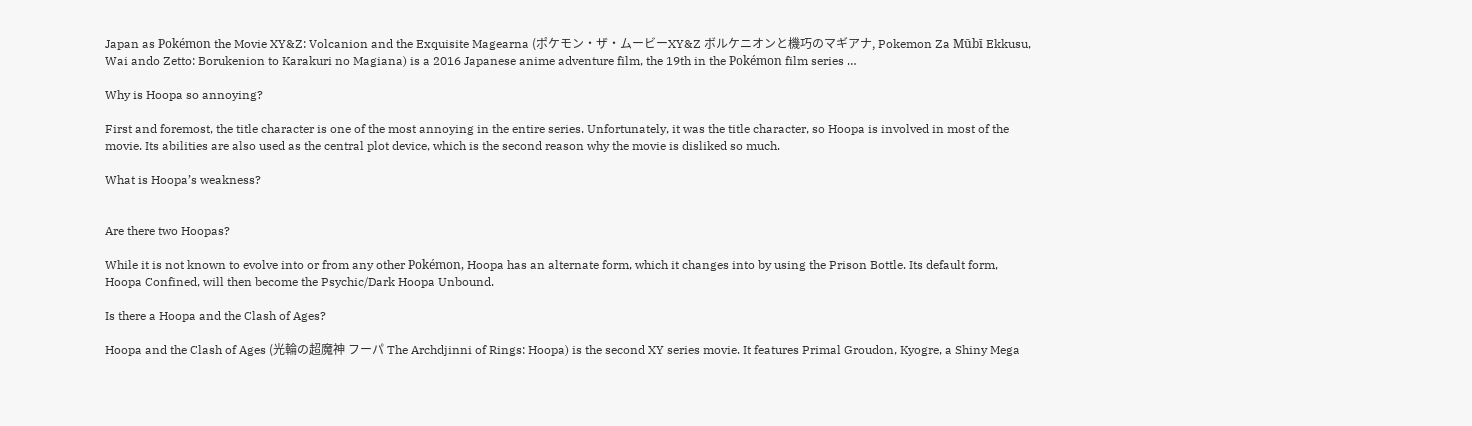Japan as Pokémon the Movie XY&Z: Volcanion and the Exquisite Magearna (ポケモン・ザ・ムービーXY&Z ボルケニオンと機巧のマギアナ, Pokemon Za Mūbī Ekkusu, Wai ando Zetto: Borukenion to Karakuri no Magiana) is a 2016 Japanese anime adventure film, the 19th in the Pokémon film series …

Why is Hoopa so annoying?

First and foremost, the title character is one of the most annoying in the entire series. Unfortunately, it was the title character, so Hoopa is involved in most of the movie. Its abilities are also used as the central plot device, which is the second reason why the movie is disliked so much.

What is Hoopa’s weakness?


Are there two Hoopas?

While it is not known to evolve into or from any other Pokémon, Hoopa has an alternate form, which it changes into by using the Prison Bottle. Its default form, Hoopa Confined, will then become the Psychic/Dark Hoopa Unbound.

Is there a Hoopa and the Clash of Ages?

Hoopa and the Clash of Ages (光輪の超魔神 フーパ The Archdjinni of Rings: Hoopa) is the second XY series movie. It features Primal Groudon, Kyogre, a Shiny Mega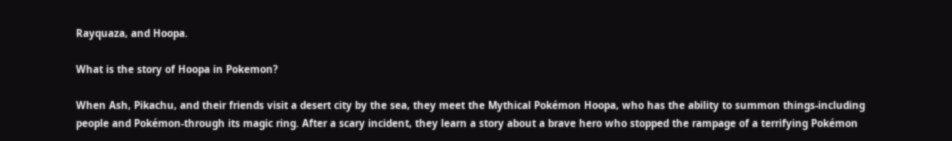Rayquaza, and Hoopa.

What is the story of Hoopa in Pokemon?

When Ash, Pikachu, and their friends visit a desert city by the sea, they meet the Mythical Pokémon Hoopa, who has the ability to summon things-including people and Pokémon-through its magic ring. After a scary incident, they learn a story about a brave hero who stopped the rampage of a terrifying Pokémon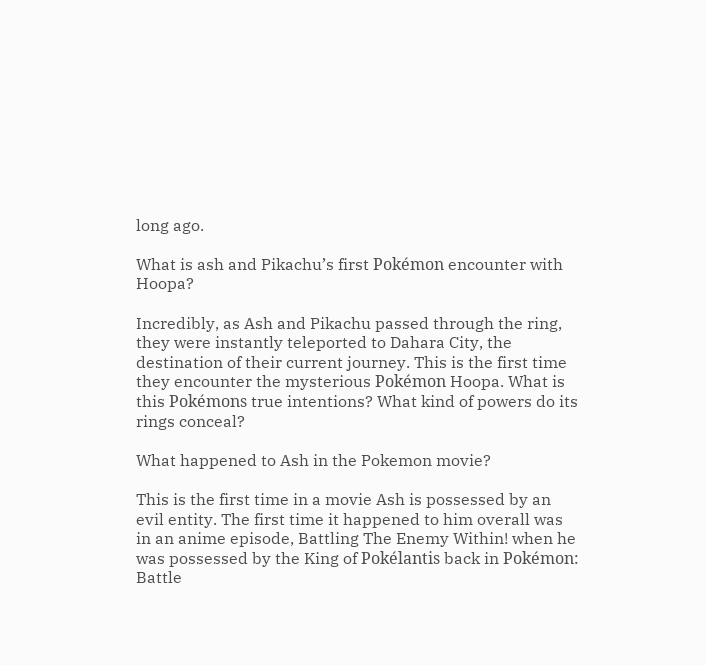long ago.

What is ash and Pikachu’s first Pokémon encounter with Hoopa?

Incredibly, as Ash and Pikachu passed through the ring, they were instantly teleported to Dahara City, the destination of their current journey. This is the first time they encounter the mysterious Pokémon Hoopa. What is this Pokémons true intentions? What kind of powers do its rings conceal?

What happened to Ash in the Pokemon movie?

This is the first time in a movie Ash is possessed by an evil entity. The first time it happened to him overall was in an anime episode, Battling The Enemy Within! when he was possessed by the King of Pokélantis back in Pokémon: Battle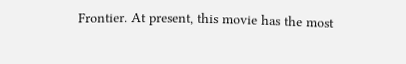Frontier. At present, this movie has the most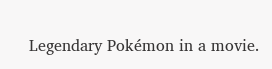Legendary Pokémon in a movie.